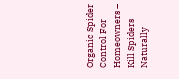Organic Spider Control For Homeowners – Kill Spiders Naturally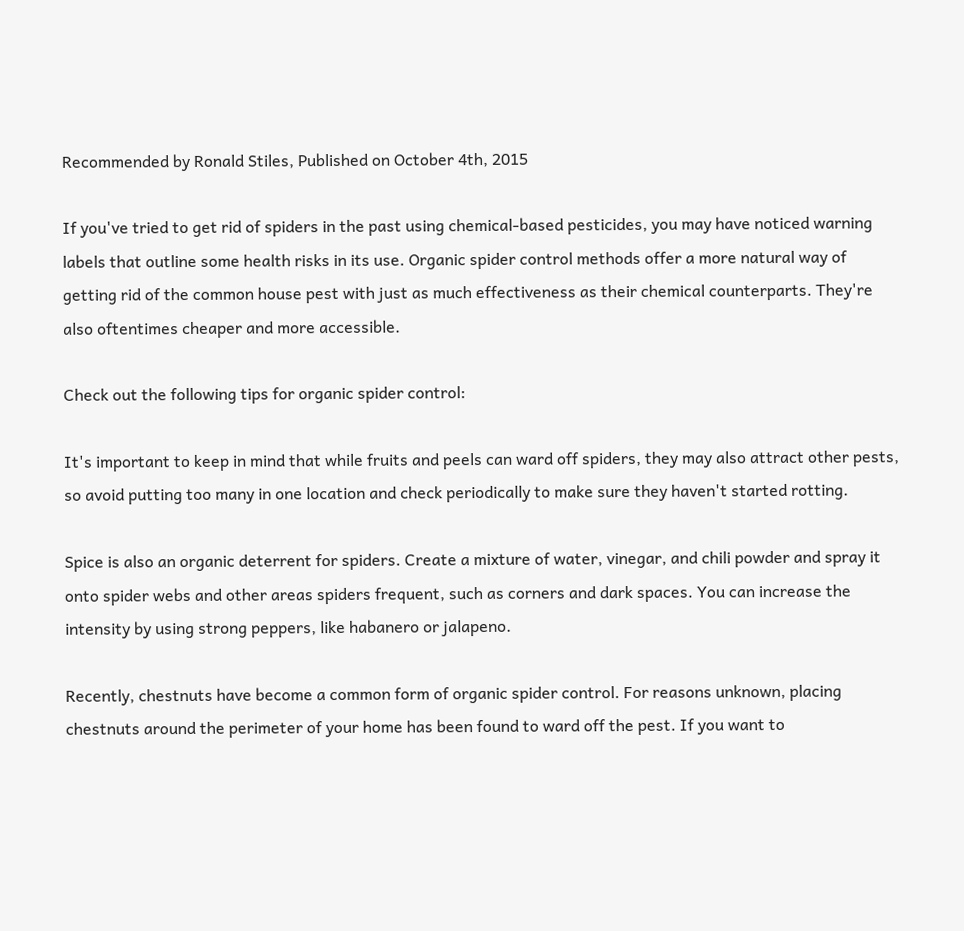Recommended by Ronald Stiles, Published on October 4th, 2015

If you've tried to get rid of spiders in the past using chemical-based pesticides, you may have noticed warning labels that outline some health risks in its use. Organic spider control methods offer a more natural way of getting rid of the common house pest with just as much effectiveness as their chemical counterparts. They're also oftentimes cheaper and more accessible.

Check out the following tips for organic spider control:

It's important to keep in mind that while fruits and peels can ward off spiders, they may also attract other pests, so avoid putting too many in one location and check periodically to make sure they haven't started rotting.

Spice is also an organic deterrent for spiders. Create a mixture of water, vinegar, and chili powder and spray it onto spider webs and other areas spiders frequent, such as corners and dark spaces. You can increase the intensity by using strong peppers, like habanero or jalapeno.

Recently, chestnuts have become a common form of organic spider control. For reasons unknown, placing chestnuts around the perimeter of your home has been found to ward off the pest. If you want to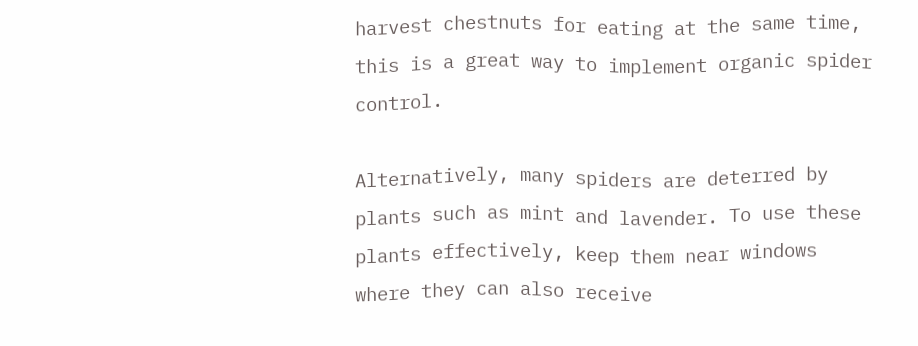harvest chestnuts for eating at the same time, this is a great way to implement organic spider control.

Alternatively, many spiders are deterred by plants such as mint and lavender. To use these plants effectively, keep them near windows where they can also receive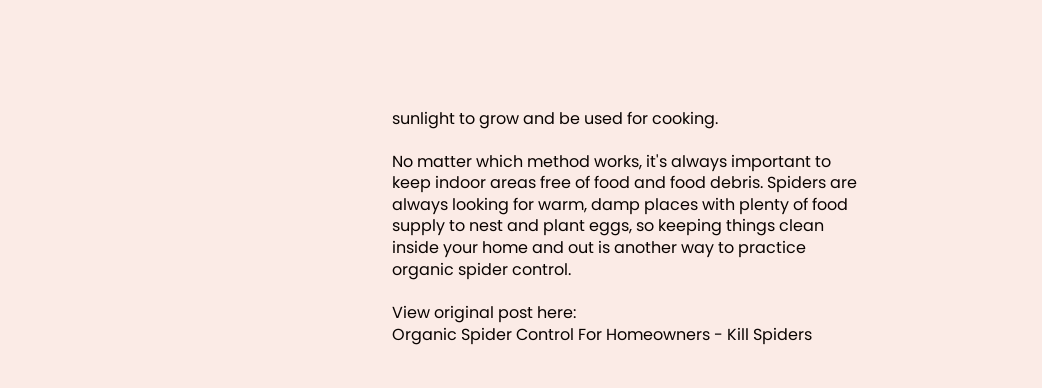sunlight to grow and be used for cooking.

No matter which method works, it's always important to keep indoor areas free of food and food debris. Spiders are always looking for warm, damp places with plenty of food supply to nest and plant eggs, so keeping things clean inside your home and out is another way to practice organic spider control.

View original post here:
Organic Spider Control For Homeowners - Kill Spiders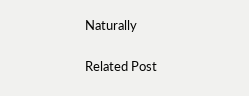Naturally

Related Post